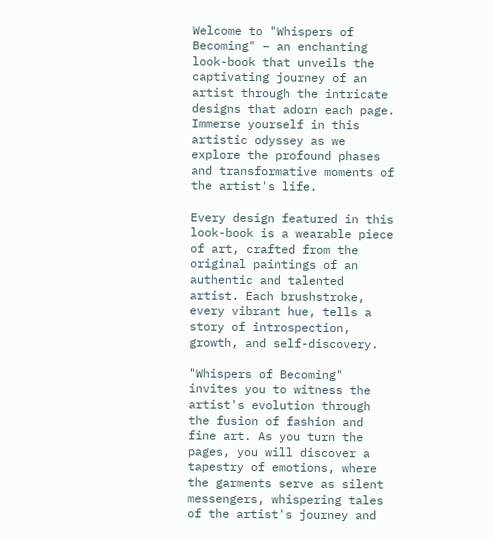Welcome to "Whispers of Becoming" – an enchanting look-book that unveils the captivating journey of an artist through the intricate designs that adorn each page. Immerse yourself in this artistic odyssey as we explore the profound phases and transformative moments of the artist's life.

Every design featured in this look-book is a wearable piece of art, crafted from the original paintings of an authentic and talented artist. Each brushstroke, every vibrant hue, tells a story of introspection, growth, and self-discovery.

"Whispers of Becoming" invites you to witness the artist's evolution through the fusion of fashion and fine art. As you turn the pages, you will discover a tapestry of emotions, where the garments serve as silent messengers, whispering tales of the artist's journey and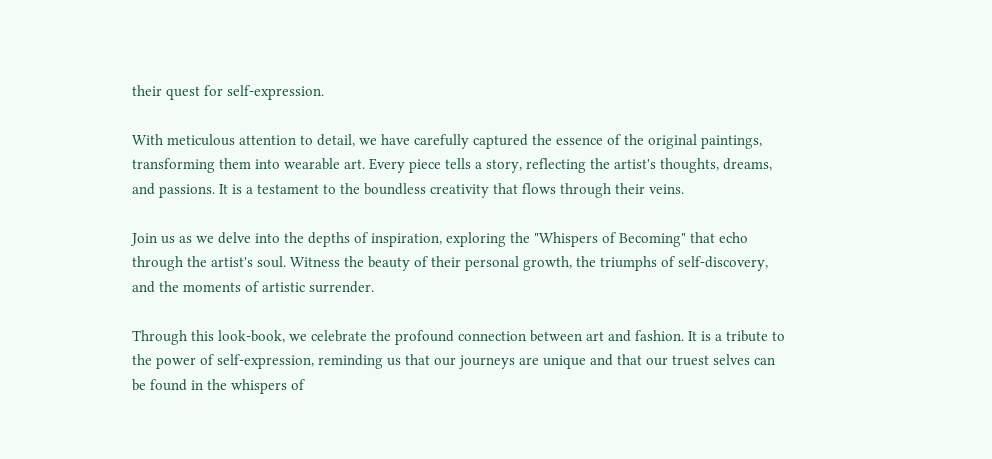their quest for self-expression.

With meticulous attention to detail, we have carefully captured the essence of the original paintings, transforming them into wearable art. Every piece tells a story, reflecting the artist's thoughts, dreams, and passions. It is a testament to the boundless creativity that flows through their veins.

Join us as we delve into the depths of inspiration, exploring the "Whispers of Becoming" that echo through the artist's soul. Witness the beauty of their personal growth, the triumphs of self-discovery, and the moments of artistic surrender.

Through this look-book, we celebrate the profound connection between art and fashion. It is a tribute to the power of self-expression, reminding us that our journeys are unique and that our truest selves can be found in the whispers of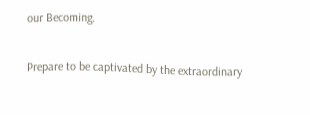our Becoming.

Prepare to be captivated by the extraordinary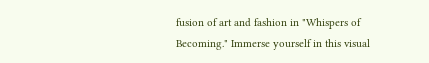fusion of art and fashion in "Whispers of Becoming." Immerse yourself in this visual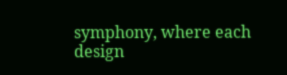symphony, where each design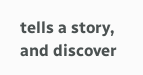tells a story, and discover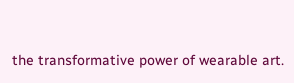the transformative power of wearable art.